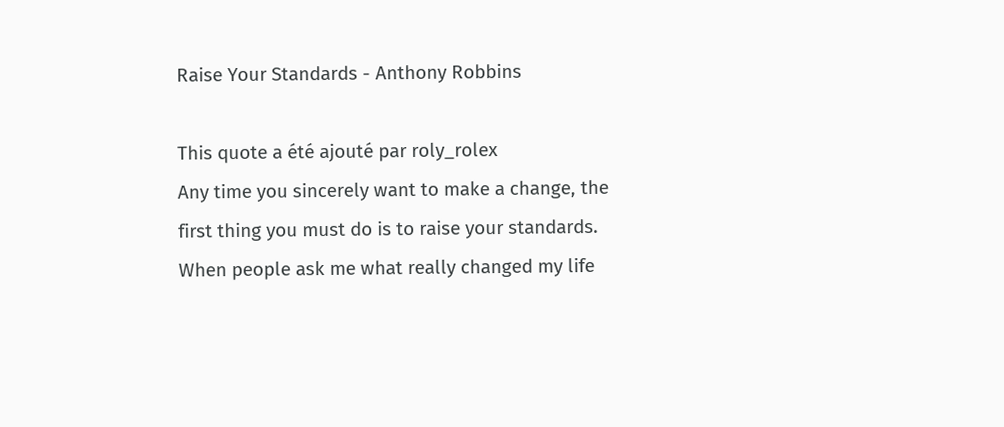Raise Your Standards - Anthony Robbins

This quote a été ajouté par roly_rolex
Any time you sincerely want to make a change, the first thing you must do is to raise your standards. When people ask me what really changed my life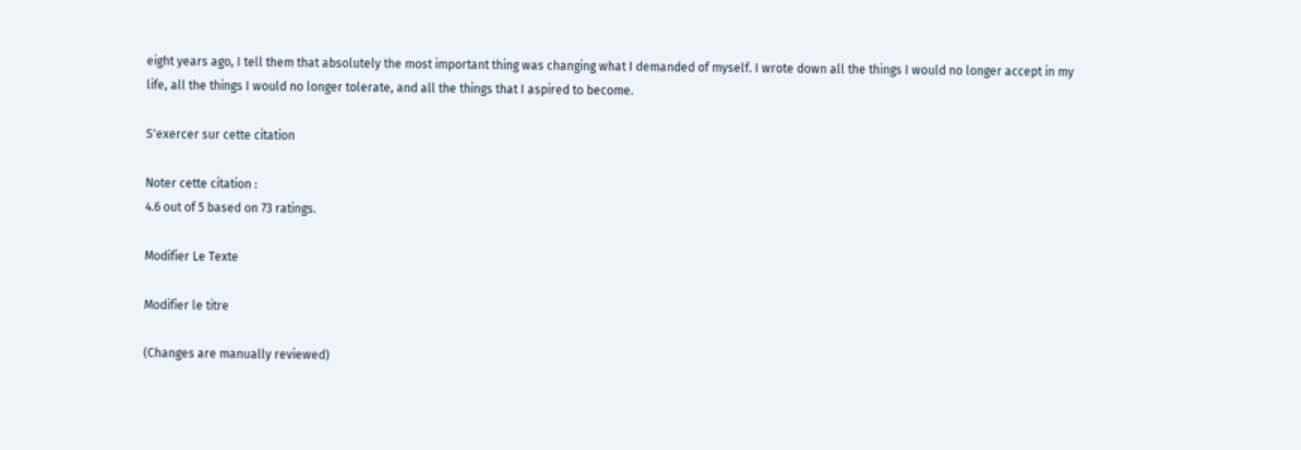eight years ago, I tell them that absolutely the most important thing was changing what I demanded of myself. I wrote down all the things I would no longer accept in my life, all the things I would no longer tolerate, and all the things that I aspired to become.

S'exercer sur cette citation

Noter cette citation :
4.6 out of 5 based on 73 ratings.

Modifier Le Texte

Modifier le titre

(Changes are manually reviewed)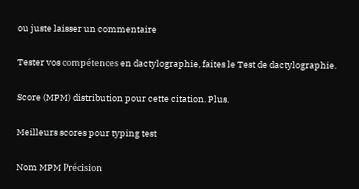ou juste laisser un commentaire

Tester vos compétences en dactylographie, faites le Test de dactylographie.

Score (MPM) distribution pour cette citation. Plus.

Meilleurs scores pour typing test

Nom MPM Précision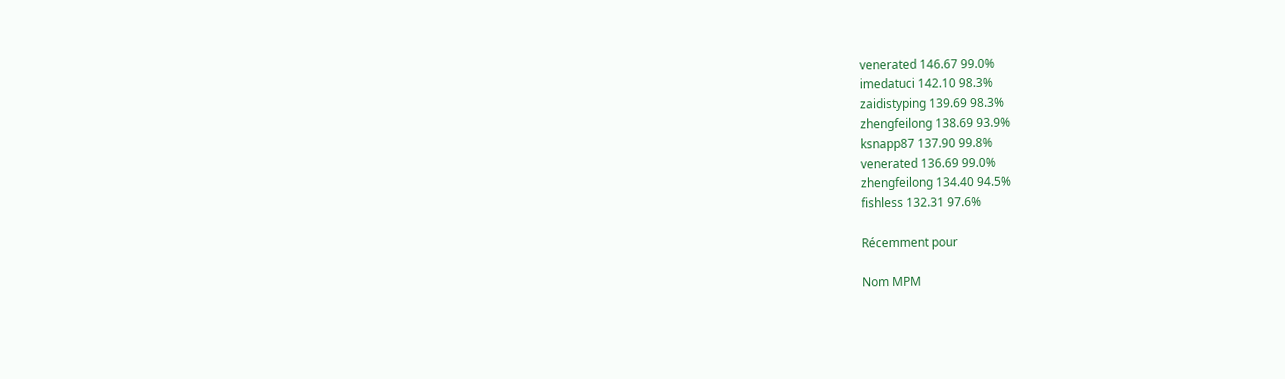venerated 146.67 99.0%
imedatuci 142.10 98.3%
zaidistyping 139.69 98.3%
zhengfeilong 138.69 93.9%
ksnapp87 137.90 99.8%
venerated 136.69 99.0%
zhengfeilong 134.40 94.5%
fishless 132.31 97.6%

Récemment pour

Nom MPM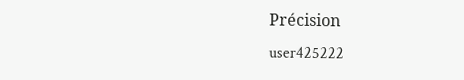Précision
user425222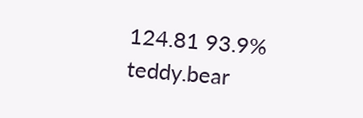124.81 93.9%
teddy.bear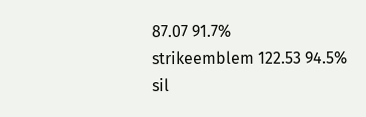87.07 91.7%
strikeemblem 122.53 94.5%
sil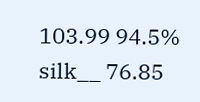103.99 94.5%
silk__ 76.85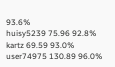93.6%
huisy5239 75.96 92.8%
kartz 69.59 93.0%
user74975 130.89 96.0%